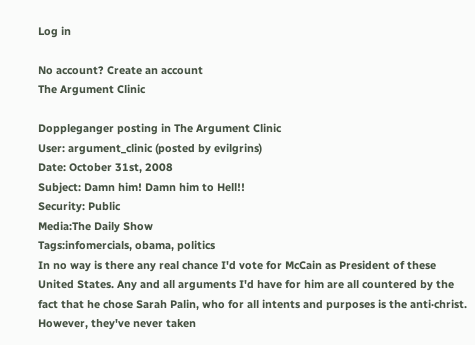Log in

No account? Create an account
The Argument Clinic

Doppleganger posting in The Argument Clinic
User: argument_clinic (posted by evilgrins)
Date: October 31st, 2008
Subject: Damn him! Damn him to Hell!!
Security: Public
Media:The Daily Show
Tags:infomercials, obama, politics
In no way is there any real chance I'd vote for McCain as President of these United States. Any and all arguments I'd have for him are all countered by the fact that he chose Sarah Palin, who for all intents and purposes is the anti·christ. However, they've never taken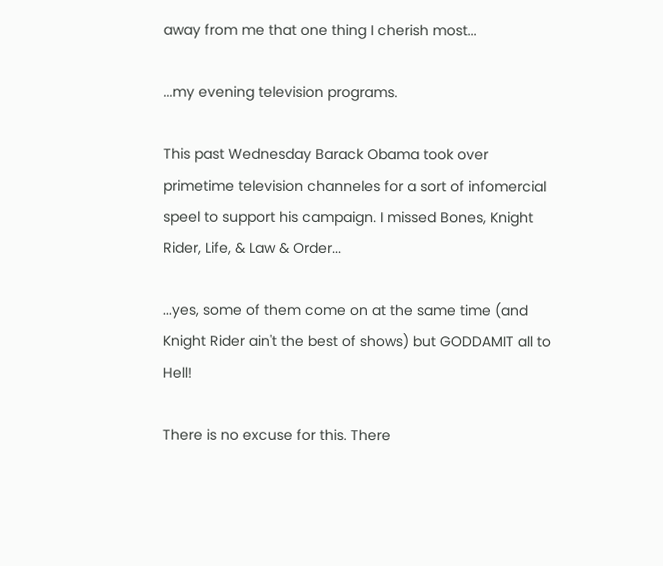away from me that one thing I cherish most...

...my evening television programs.

This past Wednesday Barack Obama took over primetime television channeles for a sort of infomercial speel to support his campaign. I missed Bones, Knight Rider, Life, & Law & Order...

...yes, some of them come on at the same time (and Knight Rider ain't the best of shows) but GODDAMIT all to Hell!

There is no excuse for this. There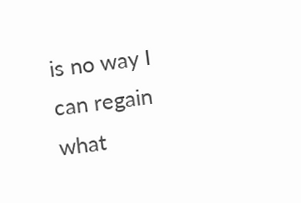is no way I can regain what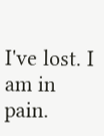I've lost. I am in pain.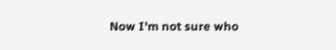Now I'm not sure who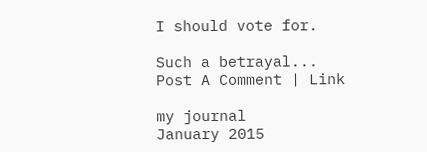I should vote for.

Such a betrayal...
Post A Comment | Link

my journal
January 2015